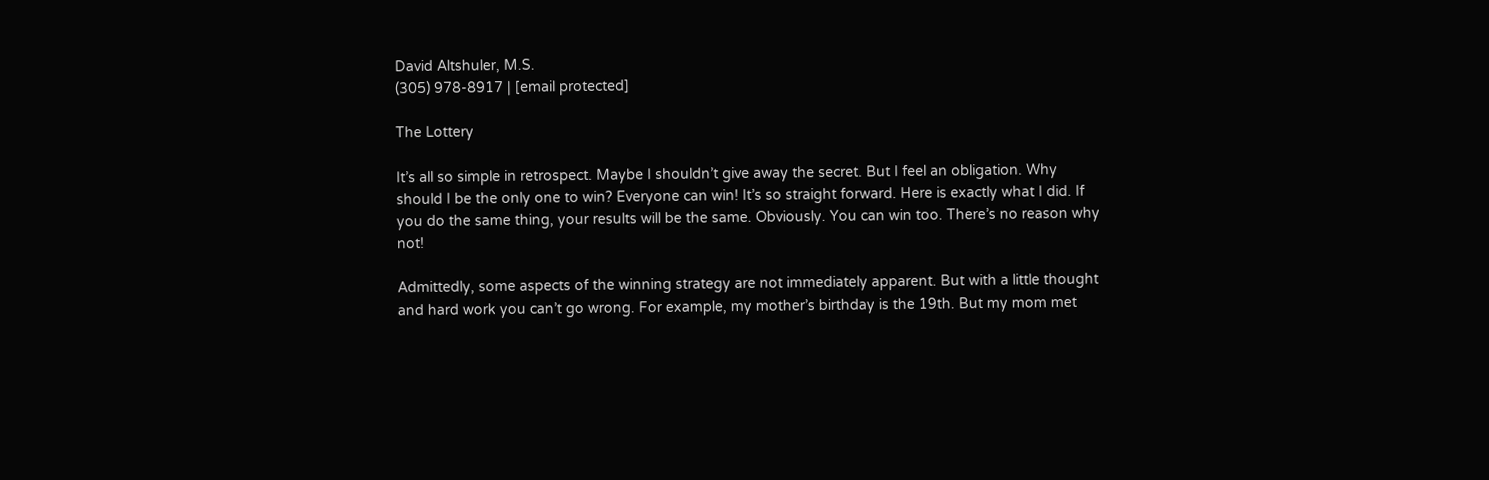David Altshuler, M.S.
(305) 978-8917 | [email protected]

The Lottery

It’s all so simple in retrospect. Maybe I shouldn’t give away the secret. But I feel an obligation. Why should I be the only one to win? Everyone can win! It’s so straight forward. Here is exactly what I did. If you do the same thing, your results will be the same. Obviously. You can win too. There’s no reason why not!

Admittedly, some aspects of the winning strategy are not immediately apparent. But with a little thought and hard work you can’t go wrong. For example, my mother’s birthday is the 19th. But my mom met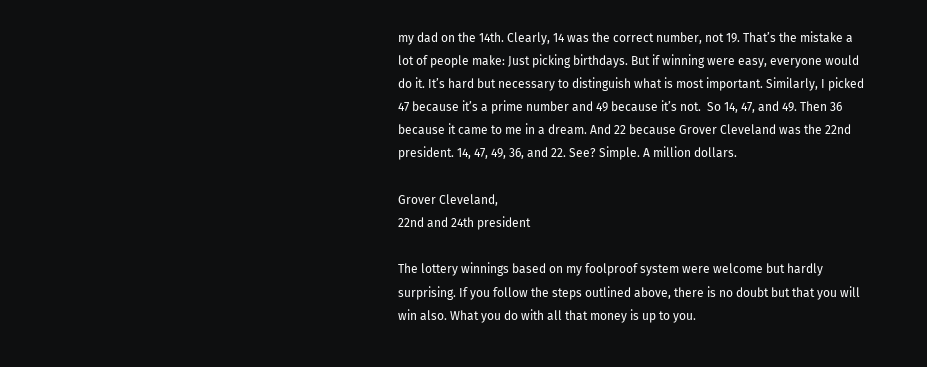my dad on the 14th. Clearly, 14 was the correct number, not 19. That’s the mistake a lot of people make: Just picking birthdays. But if winning were easy, everyone would do it. It’s hard but necessary to distinguish what is most important. Similarly, I picked 47 because it’s a prime number and 49 because it’s not.  So 14, 47, and 49. Then 36 because it came to me in a dream. And 22 because Grover Cleveland was the 22nd president. 14, 47, 49, 36, and 22. See? Simple. A million dollars.

Grover Cleveland,
22nd and 24th president

The lottery winnings based on my foolproof system were welcome but hardly surprising. If you follow the steps outlined above, there is no doubt but that you will win also. What you do with all that money is up to you.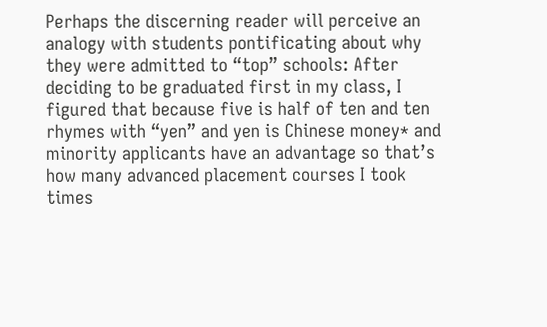Perhaps the discerning reader will perceive an analogy with students pontificating about why they were admitted to “top” schools: After deciding to be graduated first in my class, I figured that because five is half of ten and ten rhymes with “yen” and yen is Chinese money* and minority applicants have an advantage so that’s how many advanced placement courses I took times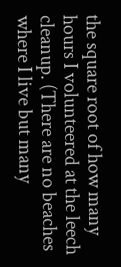the square root of how many hours I volunteered at the leech cleanup. (There are no beaches where I live but many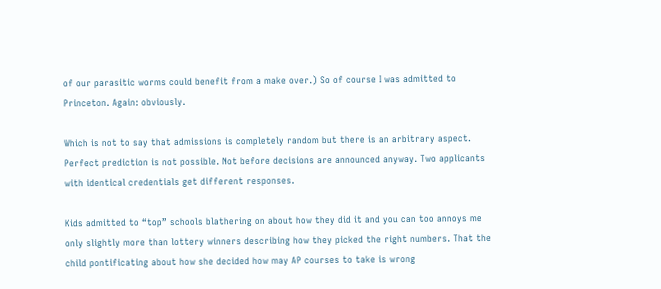of our parasitic worms could benefit from a make over.) So of course I was admitted to Princeton. Again: obviously.

Which is not to say that admissions is completely random but there is an arbitrary aspect. Perfect prediction is not possible. Not before decisions are announced anyway. Two applicants with identical credentials get different responses.

Kids admitted to “top” schools blathering on about how they did it and you can too annoys me only slightly more than lottery winners describing how they picked the right numbers. That the child pontificating about how she decided how may AP courses to take is wrong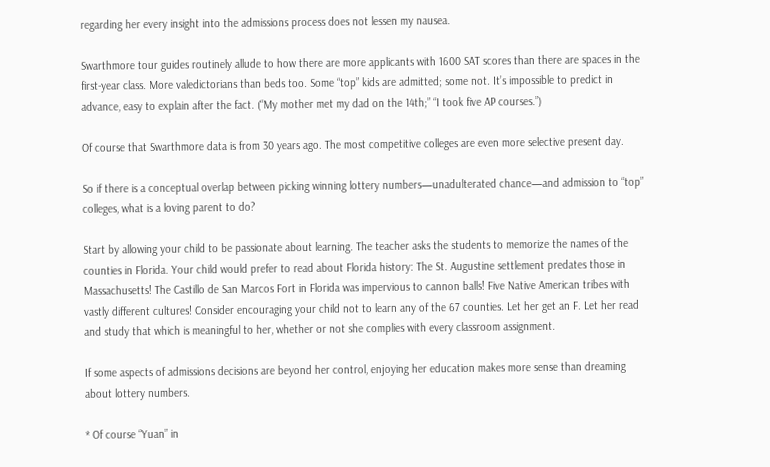regarding her every insight into the admissions process does not lessen my nausea.

Swarthmore tour guides routinely allude to how there are more applicants with 1600 SAT scores than there are spaces in the first-year class. More valedictorians than beds too. Some “top” kids are admitted; some not. It’s impossible to predict in advance, easy to explain after the fact. (“My mother met my dad on the 14th;” “I took five AP courses.”)

Of course that Swarthmore data is from 30 years ago. The most competitive colleges are even more selective present day.

So if there is a conceptual overlap between picking winning lottery numbers—unadulterated chance—and admission to “top” colleges, what is a loving parent to do?

Start by allowing your child to be passionate about learning. The teacher asks the students to memorize the names of the counties in Florida. Your child would prefer to read about Florida history: The St. Augustine settlement predates those in Massachusetts! The Castillo de San Marcos Fort in Florida was impervious to cannon balls! Five Native American tribes with vastly different cultures! Consider encouraging your child not to learn any of the 67 counties. Let her get an F. Let her read and study that which is meaningful to her, whether or not she complies with every classroom assignment.

If some aspects of admissions decisions are beyond her control, enjoying her education makes more sense than dreaming about lottery numbers.

* Of course “Yuan” in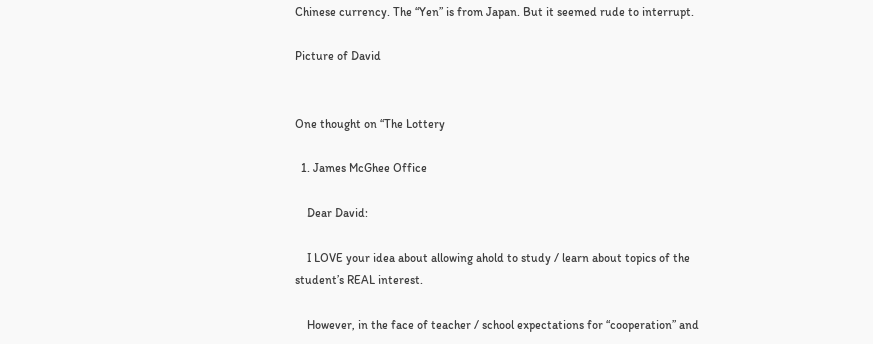Chinese currency. The “Yen” is from Japan. But it seemed rude to interrupt.

Picture of David


One thought on “The Lottery

  1. James McGhee Office

    Dear David:

    I LOVE your idea about allowing ahold to study / learn about topics of the student’s REAL interest.

    However, in the face of teacher / school expectations for “cooperation” and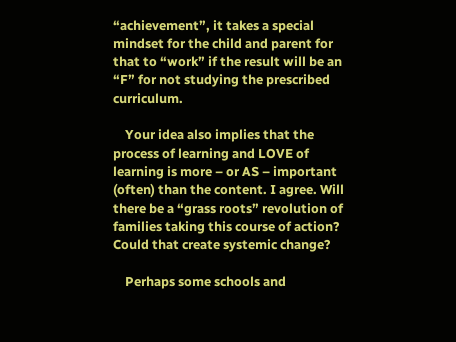“achievement”, it takes a special mindset for the child and parent for that to “work” if the result will be an “F” for not studying the prescribed curriculum.

    Your idea also implies that the process of learning and LOVE of learning is more – or AS – important (often) than the content. I agree. Will there be a “grass roots” revolution of families taking this course of action? Could that create systemic change?

    Perhaps some schools and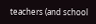teachers (and school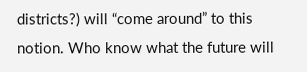districts?) will “come around” to this notion. Who know what the future will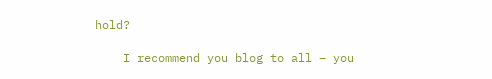hold?

    I recommend you blog to all – you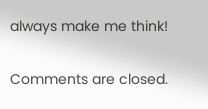always make me think!

Comments are closed.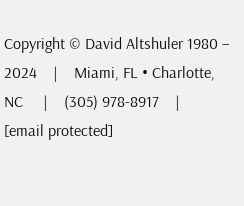Copyright © David Altshuler 1980 – 2024    |    Miami, FL • Charlotte, NC     |    (305) 978-8917    |    [email protected]